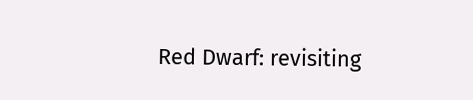Red Dwarf: revisiting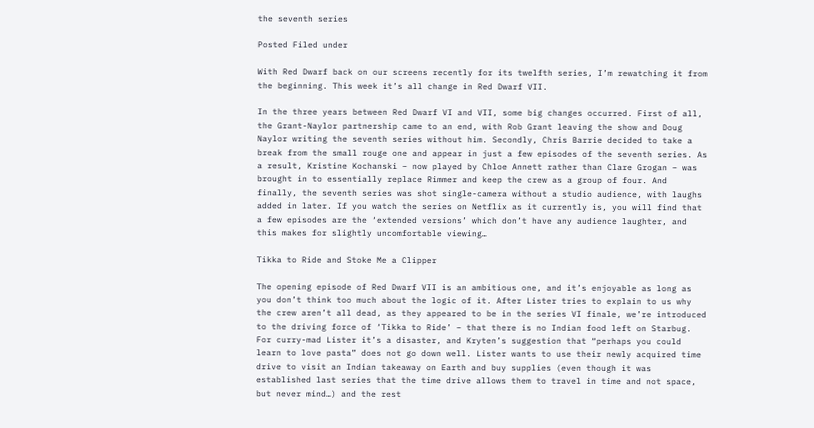the seventh series

Posted Filed under

With Red Dwarf back on our screens recently for its twelfth series, I’m rewatching it from the beginning. This week it’s all change in Red Dwarf VII.

In the three years between Red Dwarf VI and VII, some big changes occurred. First of all, the Grant-Naylor partnership came to an end, with Rob Grant leaving the show and Doug Naylor writing the seventh series without him. Secondly, Chris Barrie decided to take a break from the small rouge one and appear in just a few episodes of the seventh series. As a result, Kristine Kochanski – now played by Chloe Annett rather than Clare Grogan – was brought in to essentially replace Rimmer and keep the crew as a group of four. And finally, the seventh series was shot single-camera without a studio audience, with laughs added in later. If you watch the series on Netflix as it currently is, you will find that a few episodes are the ‘extended versions’ which don’t have any audience laughter, and this makes for slightly uncomfortable viewing…

Tikka to Ride and Stoke Me a Clipper

The opening episode of Red Dwarf VII is an ambitious one, and it’s enjoyable as long as you don’t think too much about the logic of it. After Lister tries to explain to us why the crew aren’t all dead, as they appeared to be in the series VI finale, we’re introduced to the driving force of ‘Tikka to Ride’ – that there is no Indian food left on Starbug. For curry-mad Lister it’s a disaster, and Kryten’s suggestion that “perhaps you could learn to love pasta” does not go down well. Lister wants to use their newly acquired time drive to visit an Indian takeaway on Earth and buy supplies (even though it was established last series that the time drive allows them to travel in time and not space, but never mind…) and the rest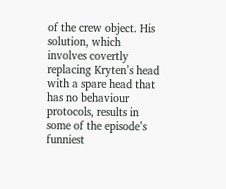of the crew object. His solution, which involves covertly replacing Kryten’s head with a spare head that has no behaviour protocols, results in some of the episode’s funniest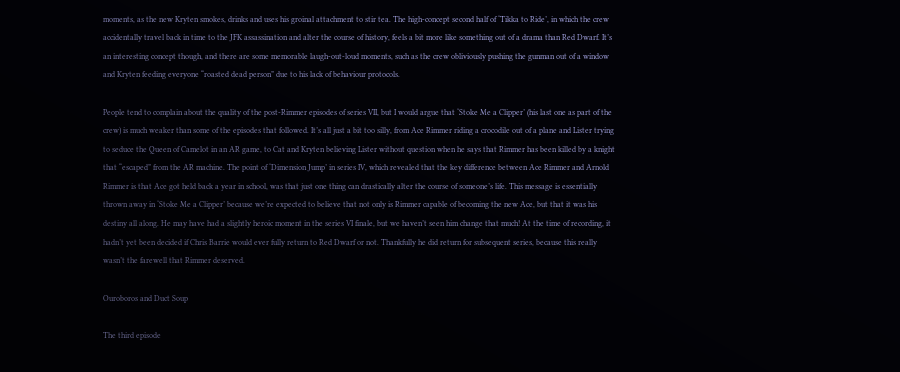moments, as the new Kryten smokes, drinks and uses his groinal attachment to stir tea. The high-concept second half of ‘Tikka to Ride’, in which the crew accidentally travel back in time to the JFK assassination and alter the course of history, feels a bit more like something out of a drama than Red Dwarf. It’s an interesting concept though, and there are some memorable laugh-out-loud moments, such as the crew obliviously pushing the gunman out of a window and Kryten feeding everyone “roasted dead person” due to his lack of behaviour protocols.

People tend to complain about the quality of the post-Rimmer episodes of series VII, but I would argue that ‘Stoke Me a Clipper’ (his last one as part of the crew) is much weaker than some of the episodes that followed. It’s all just a bit too silly, from Ace Rimmer riding a crocodile out of a plane and Lister trying to seduce the Queen of Camelot in an AR game, to Cat and Kryten believing Lister without question when he says that Rimmer has been killed by a knight that “escaped” from the AR machine. The point of ‘Dimension Jump’ in series IV, which revealed that the key difference between Ace Rimmer and Arnold Rimmer is that Ace got held back a year in school, was that just one thing can drastically alter the course of someone’s life. This message is essentially thrown away in ‘Stoke Me a Clipper’ because we’re expected to believe that not only is Rimmer capable of becoming the new Ace, but that it was his destiny all along. He may have had a slightly heroic moment in the series VI finale, but we haven’t seen him change that much! At the time of recording, it hadn’t yet been decided if Chris Barrie would ever fully return to Red Dwarf or not. Thankfully he did return for subsequent series, because this really wasn’t the farewell that Rimmer deserved.

Ouroboros and Duct Soup

The third episode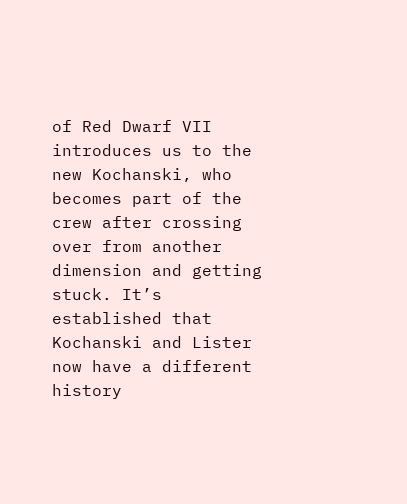of Red Dwarf VII introduces us to the new Kochanski, who becomes part of the crew after crossing over from another dimension and getting stuck. It’s established that Kochanski and Lister now have a different history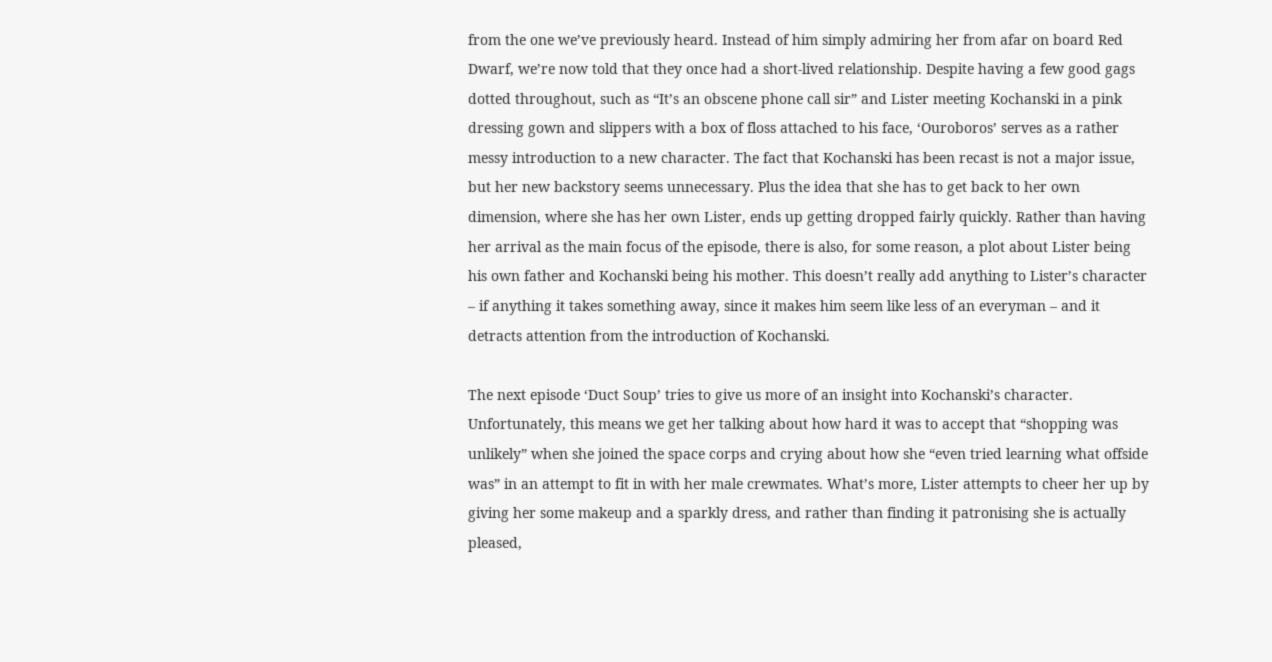from the one we’ve previously heard. Instead of him simply admiring her from afar on board Red Dwarf, we’re now told that they once had a short-lived relationship. Despite having a few good gags dotted throughout, such as “It’s an obscene phone call sir” and Lister meeting Kochanski in a pink dressing gown and slippers with a box of floss attached to his face, ‘Ouroboros’ serves as a rather messy introduction to a new character. The fact that Kochanski has been recast is not a major issue, but her new backstory seems unnecessary. Plus the idea that she has to get back to her own dimension, where she has her own Lister, ends up getting dropped fairly quickly. Rather than having her arrival as the main focus of the episode, there is also, for some reason, a plot about Lister being his own father and Kochanski being his mother. This doesn’t really add anything to Lister’s character – if anything it takes something away, since it makes him seem like less of an everyman – and it detracts attention from the introduction of Kochanski.

The next episode ‘Duct Soup’ tries to give us more of an insight into Kochanski’s character. Unfortunately, this means we get her talking about how hard it was to accept that “shopping was unlikely” when she joined the space corps and crying about how she “even tried learning what offside was” in an attempt to fit in with her male crewmates. What’s more, Lister attempts to cheer her up by giving her some makeup and a sparkly dress, and rather than finding it patronising she is actually pleased,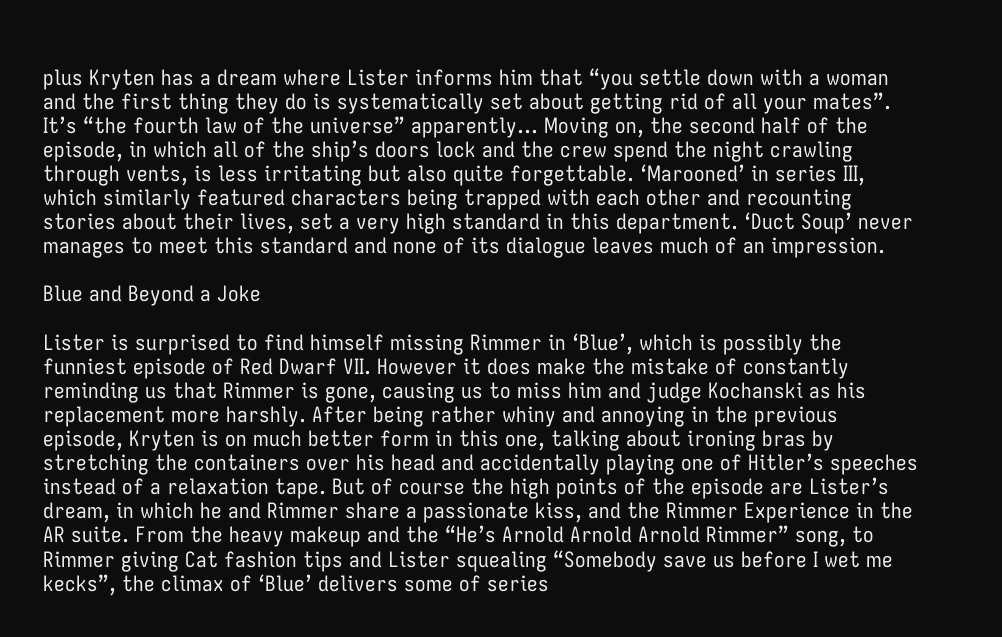plus Kryten has a dream where Lister informs him that “you settle down with a woman and the first thing they do is systematically set about getting rid of all your mates”. It’s “the fourth law of the universe” apparently… Moving on, the second half of the episode, in which all of the ship’s doors lock and the crew spend the night crawling through vents, is less irritating but also quite forgettable. ‘Marooned’ in series III, which similarly featured characters being trapped with each other and recounting stories about their lives, set a very high standard in this department. ‘Duct Soup’ never manages to meet this standard and none of its dialogue leaves much of an impression.

Blue and Beyond a Joke

Lister is surprised to find himself missing Rimmer in ‘Blue’, which is possibly the funniest episode of Red Dwarf VII. However it does make the mistake of constantly reminding us that Rimmer is gone, causing us to miss him and judge Kochanski as his replacement more harshly. After being rather whiny and annoying in the previous episode, Kryten is on much better form in this one, talking about ironing bras by stretching the containers over his head and accidentally playing one of Hitler’s speeches instead of a relaxation tape. But of course the high points of the episode are Lister’s dream, in which he and Rimmer share a passionate kiss, and the Rimmer Experience in the AR suite. From the heavy makeup and the “He’s Arnold Arnold Arnold Rimmer” song, to Rimmer giving Cat fashion tips and Lister squealing “Somebody save us before I wet me kecks”, the climax of ‘Blue’ delivers some of series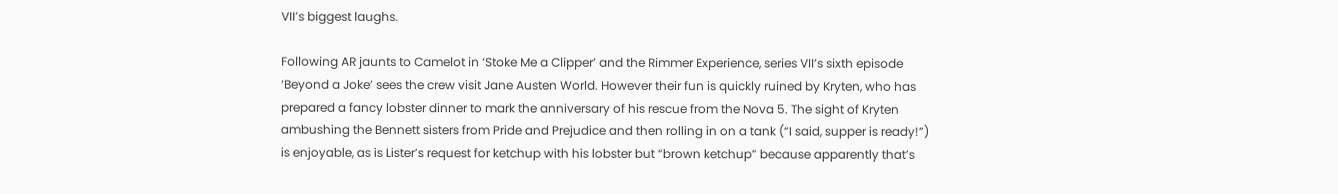VII’s biggest laughs.

Following AR jaunts to Camelot in ‘Stoke Me a Clipper’ and the Rimmer Experience, series VII’s sixth episode ‘Beyond a Joke’ sees the crew visit Jane Austen World. However their fun is quickly ruined by Kryten, who has prepared a fancy lobster dinner to mark the anniversary of his rescue from the Nova 5. The sight of Kryten ambushing the Bennett sisters from Pride and Prejudice and then rolling in on a tank (“I said, supper is ready!”) is enjoyable, as is Lister’s request for ketchup with his lobster but “brown ketchup” because apparently that’s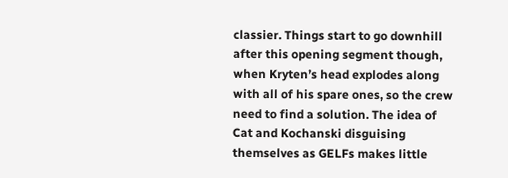classier. Things start to go downhill after this opening segment though, when Kryten’s head explodes along with all of his spare ones, so the crew need to find a solution. The idea of Cat and Kochanski disguising themselves as GELFs makes little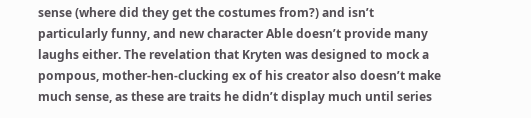sense (where did they get the costumes from?) and isn’t particularly funny, and new character Able doesn’t provide many laughs either. The revelation that Kryten was designed to mock a pompous, mother-hen-clucking ex of his creator also doesn’t make much sense, as these are traits he didn’t display much until series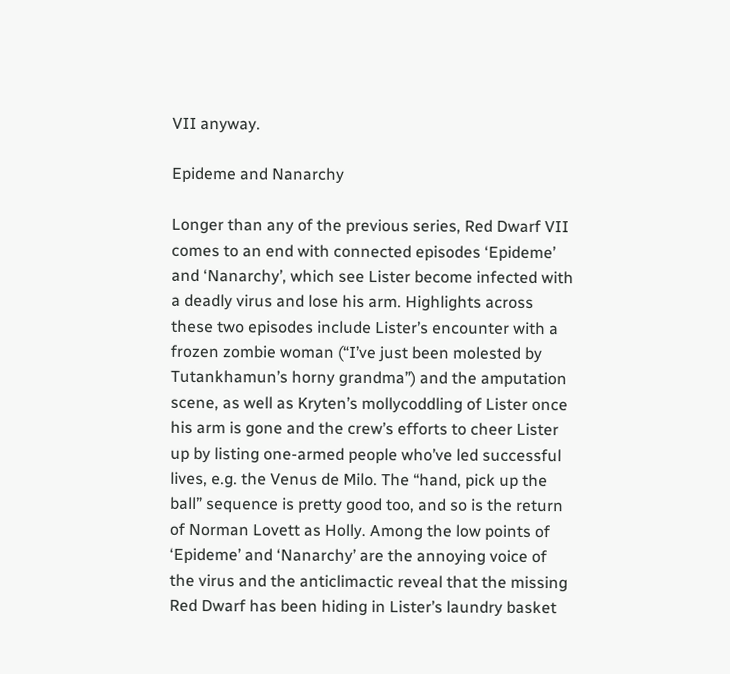VII anyway.

Epideme and Nanarchy

Longer than any of the previous series, Red Dwarf VII comes to an end with connected episodes ‘Epideme’ and ‘Nanarchy’, which see Lister become infected with a deadly virus and lose his arm. Highlights across these two episodes include Lister’s encounter with a frozen zombie woman (“I’ve just been molested by Tutankhamun’s horny grandma”) and the amputation scene, as well as Kryten’s mollycoddling of Lister once his arm is gone and the crew’s efforts to cheer Lister up by listing one-armed people who’ve led successful lives, e.g. the Venus de Milo. The “hand, pick up the ball” sequence is pretty good too, and so is the return of Norman Lovett as Holly. Among the low points of ‘Epideme’ and ‘Nanarchy’ are the annoying voice of the virus and the anticlimactic reveal that the missing Red Dwarf has been hiding in Lister’s laundry basket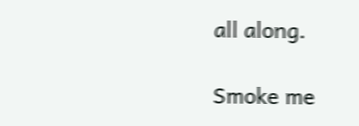all along.

Smoke me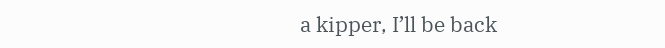a kipper, I’ll be back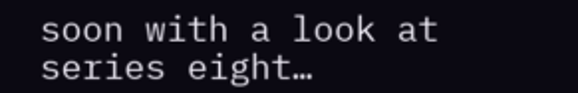soon with a look at series eight…